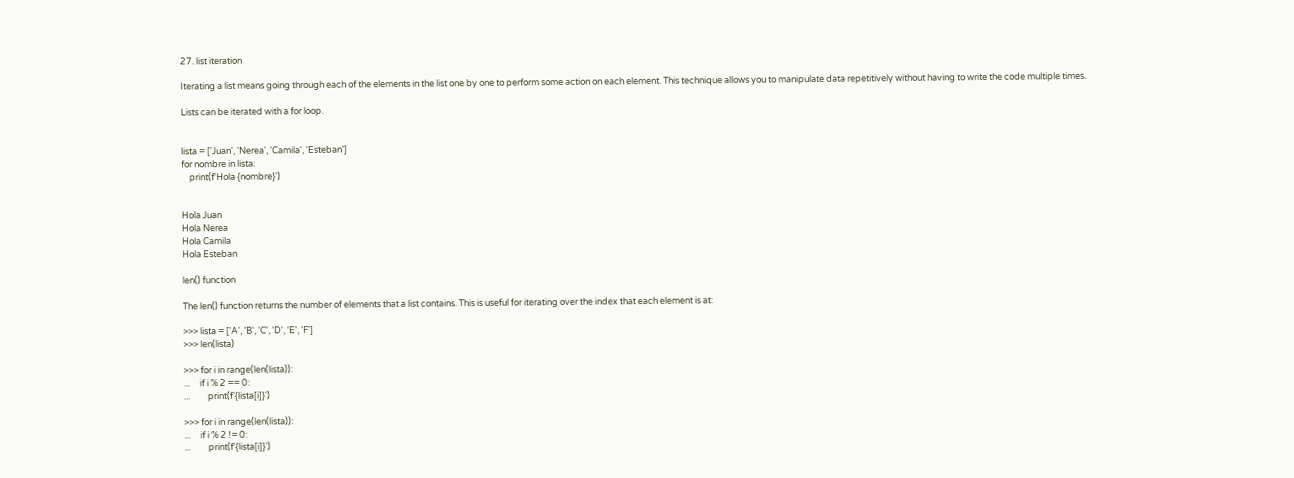27. list iteration

Iterating a list means going through each of the elements in the list one by one to perform some action on each element. This technique allows you to manipulate data repetitively without having to write the code multiple times.

Lists can be iterated with a for loop.


lista = ['Juan', 'Nerea', 'Camila', 'Esteban']
for nombre in lista:
    print(f'Hola {nombre}')


Hola Juan
Hola Nerea
Hola Camila
Hola Esteban

len() function

The len() function returns the number of elements that a list contains. This is useful for iterating over the index that each element is at:

>>> lista = ['A', 'B', 'C', 'D', 'E', 'F']
>>> len(lista)

>>> for i in range(len(lista)):
...     if i % 2 == 0:
...         print(f'{lista[i]}')

>>> for i in range(len(lista)):
...     if i % 2 != 0:
...         print(f'{lista[i]}')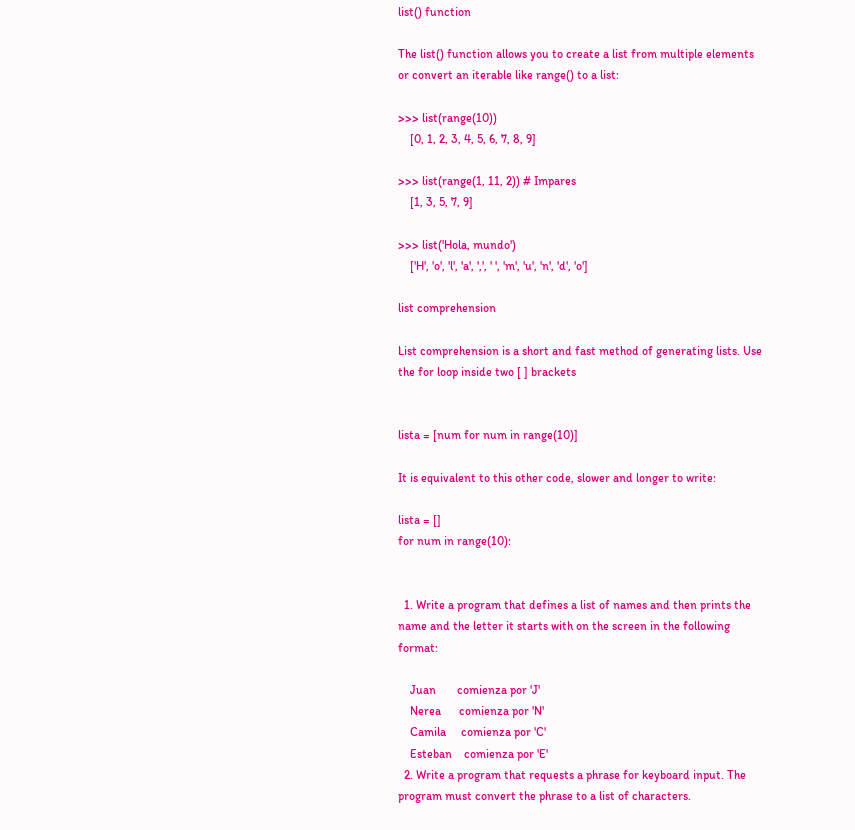list() function

The list() function allows you to create a list from multiple elements or convert an iterable like range() to a list:

>>> list(range(10))
    [0, 1, 2, 3, 4, 5, 6, 7, 8, 9]

>>> list(range(1, 11, 2)) # Impares
    [1, 3, 5, 7, 9]

>>> list('Hola, mundo')
    ['H', 'o', 'l', 'a', ',', ' ', 'm', 'u', 'n', 'd', 'o']

list comprehension

List comprehension is a short and fast method of generating lists. Use the for loop inside two [ ] brackets


lista = [num for num in range(10)]

It is equivalent to this other code, slower and longer to write:

lista = []
for num in range(10):


  1. Write a program that defines a list of names and then prints the name and the letter it starts with on the screen in the following format:

    Juan       comienza por 'J'
    Nerea      comienza por 'N'
    Camila     comienza por 'C'
    Esteban    comienza por 'E'
  2. Write a program that requests a phrase for keyboard input. The program must convert the phrase to a list of characters.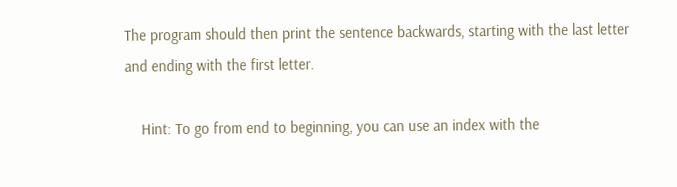The program should then print the sentence backwards, starting with the last letter and ending with the first letter.

    Hint: To go from end to beginning, you can use an index with the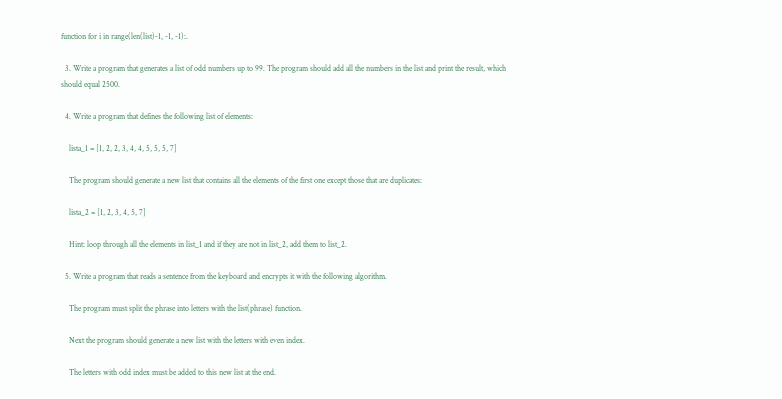function for i in range(len(list)-1, -1, -1):.

  3. Write a program that generates a list of odd numbers up to 99. The program should add all the numbers in the list and print the result, which should equal 2500.

  4. Write a program that defines the following list of elements:

    lista_1 = [1, 2, 2, 3, 4, 4, 5, 5, 5, 7]

    The program should generate a new list that contains all the elements of the first one except those that are duplicates:

    lista_2 = [1, 2, 3, 4, 5, 7]

    Hint: loop through all the elements in list_1 and if they are not in list_2, add them to list_2.

  5. Write a program that reads a sentence from the keyboard and encrypts it with the following algorithm.

    The program must split the phrase into letters with the list(phrase) function.

    Next the program should generate a new list with the letters with even index.

    The letters with odd index must be added to this new list at the end.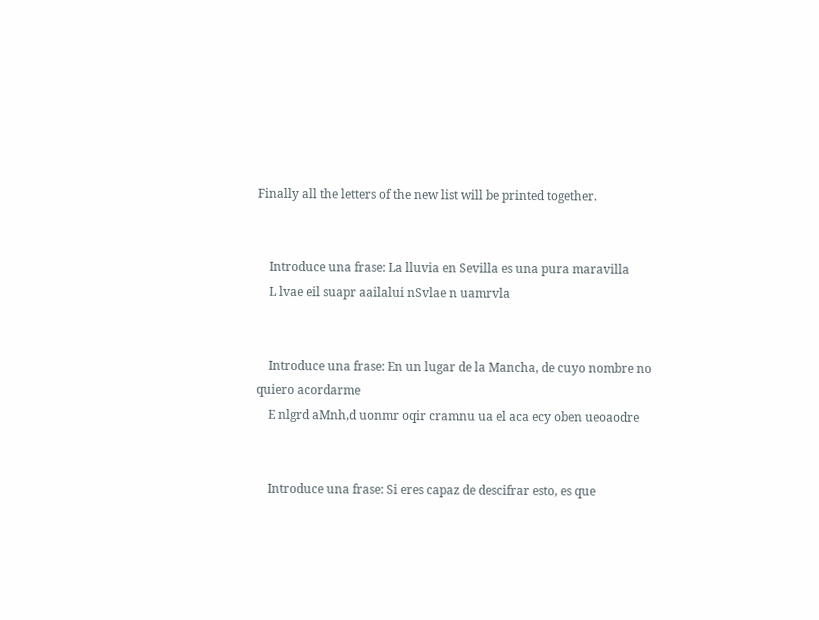Finally all the letters of the new list will be printed together.


    Introduce una frase: La lluvia en Sevilla es una pura maravilla
    L lvae eil suapr aailalui nSvlae n uamrvla


    Introduce una frase: En un lugar de la Mancha, de cuyo nombre no quiero acordarme
    E nlgrd aMnh,d uonmr oqir cramnu ua el aca ecy oben ueoaodre


    Introduce una frase: Si eres capaz de descifrar esto, es que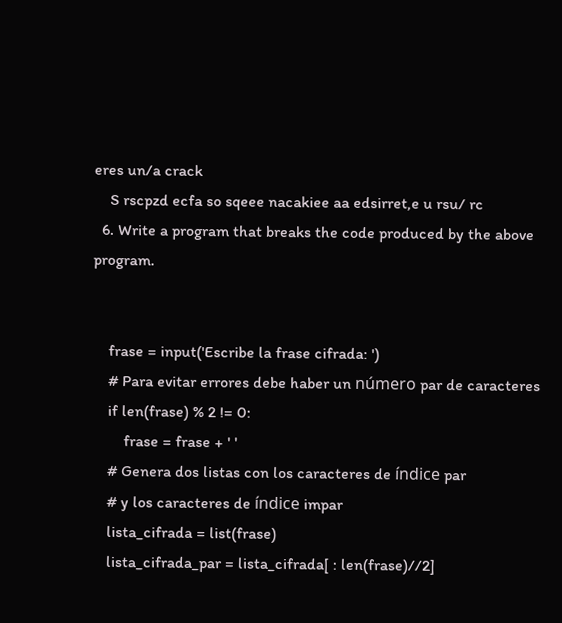eres un/a crack
    S rscpzd ecfa so sqeee nacakiee aa edsirret,e u rsu/ rc
  6. Write a program that breaks the code produced by the above program.


    frase = input('Escribe la frase cifrada: ')
    # Para evitar errores debe haber un número par de caracteres
    if len(frase) % 2 != 0:
        frase = frase + ' '
    # Genera dos listas con los caracteres de índice par
    # y los caracteres de índice impar
    lista_cifrada = list(frase)
    lista_cifrada_par = lista_cifrada[ : len(frase)//2]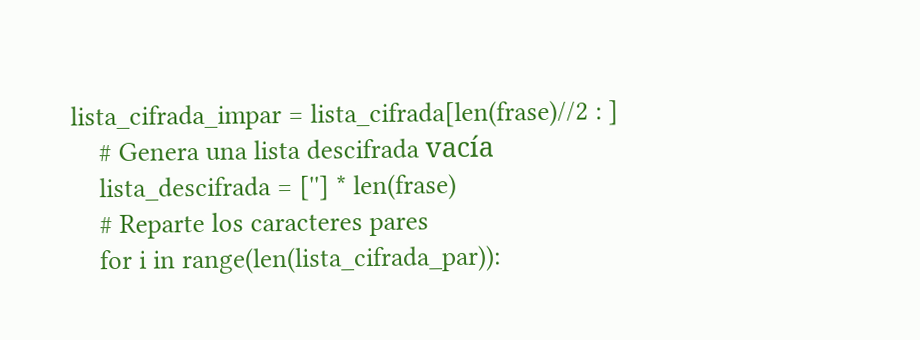lista_cifrada_impar = lista_cifrada[len(frase)//2 : ]
    # Genera una lista descifrada vacía
    lista_descifrada = [''] * len(frase)
    # Reparte los caracteres pares
    for i in range(len(lista_cifrada_par)):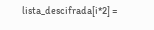lista_descifrada[i*2] =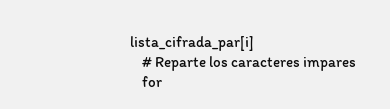lista_cifrada_par[i]
    # Reparte los caracteres impares
    for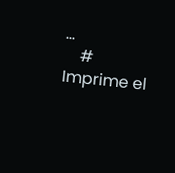...
    # Imprime el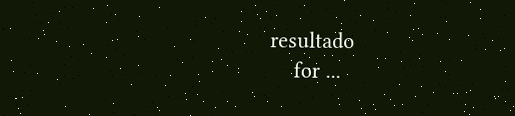resultado
    for ...